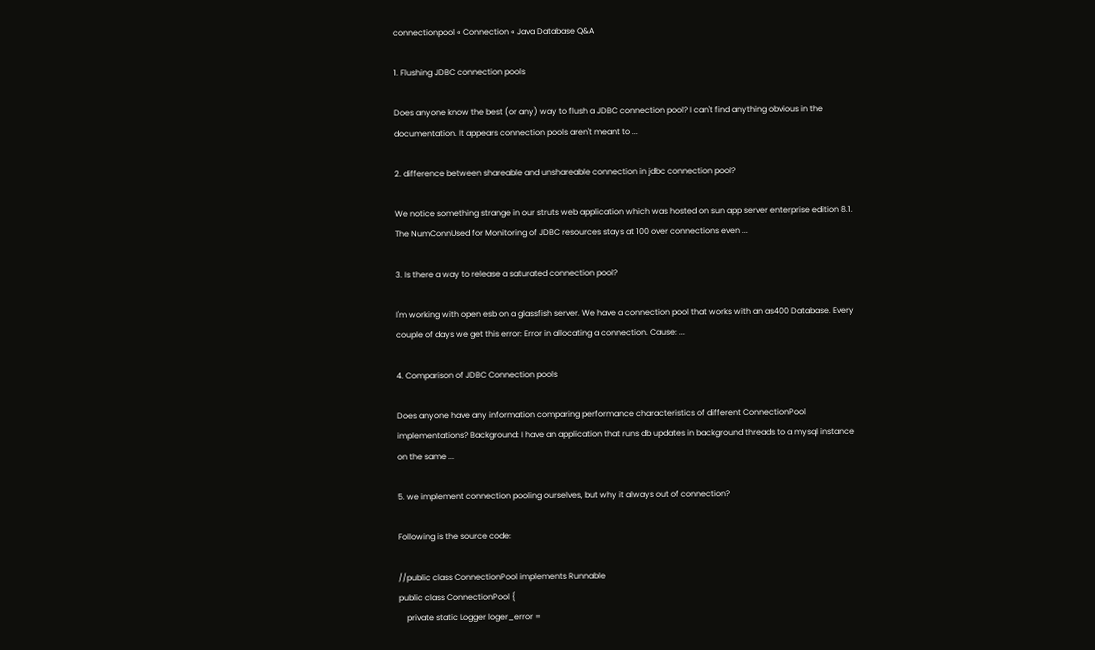connectionpool « Connection « Java Database Q&A

1. Flushing JDBC connection pools

Does anyone know the best (or any) way to flush a JDBC connection pool? I can't find anything obvious in the documentation. It appears connection pools aren't meant to ...

2. difference between shareable and unshareable connection in jdbc connection pool?

We notice something strange in our struts web application which was hosted on sun app server enterprise edition 8.1. The NumConnUsed for Monitoring of JDBC resources stays at 100 over connections even ...

3. Is there a way to release a saturated connection pool?

I'm working with open esb on a glassfish server. We have a connection pool that works with an as400 Database. Every couple of days we get this error: Error in allocating a connection. Cause: ...

4. Comparison of JDBC Connection pools

Does anyone have any information comparing performance characteristics of different ConnectionPool implementations? Background: I have an application that runs db updates in background threads to a mysql instance on the same ...

5. we implement connection pooling ourselves, but why it always out of connection?

Following is the source code:

//public class ConnectionPool implements Runnable
public class ConnectionPool {
    private static Logger loger_error =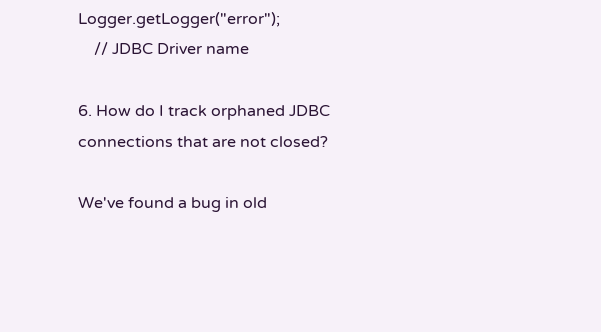Logger.getLogger("error");
    // JDBC Driver name

6. How do I track orphaned JDBC connections that are not closed?

We've found a bug in old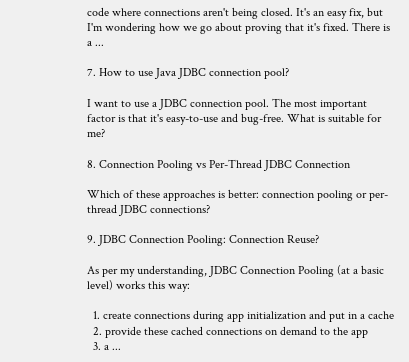code where connections aren't being closed. It's an easy fix, but I'm wondering how we go about proving that it's fixed. There is a ...

7. How to use Java JDBC connection pool?

I want to use a JDBC connection pool. The most important factor is that it's easy-to-use and bug-free. What is suitable for me?

8. Connection Pooling vs Per-Thread JDBC Connection

Which of these approaches is better: connection pooling or per-thread JDBC connections?

9. JDBC Connection Pooling: Connection Reuse?

As per my understanding, JDBC Connection Pooling (at a basic level) works this way:

  1. create connections during app initialization and put in a cache
  2. provide these cached connections on demand to the app
  3. a ...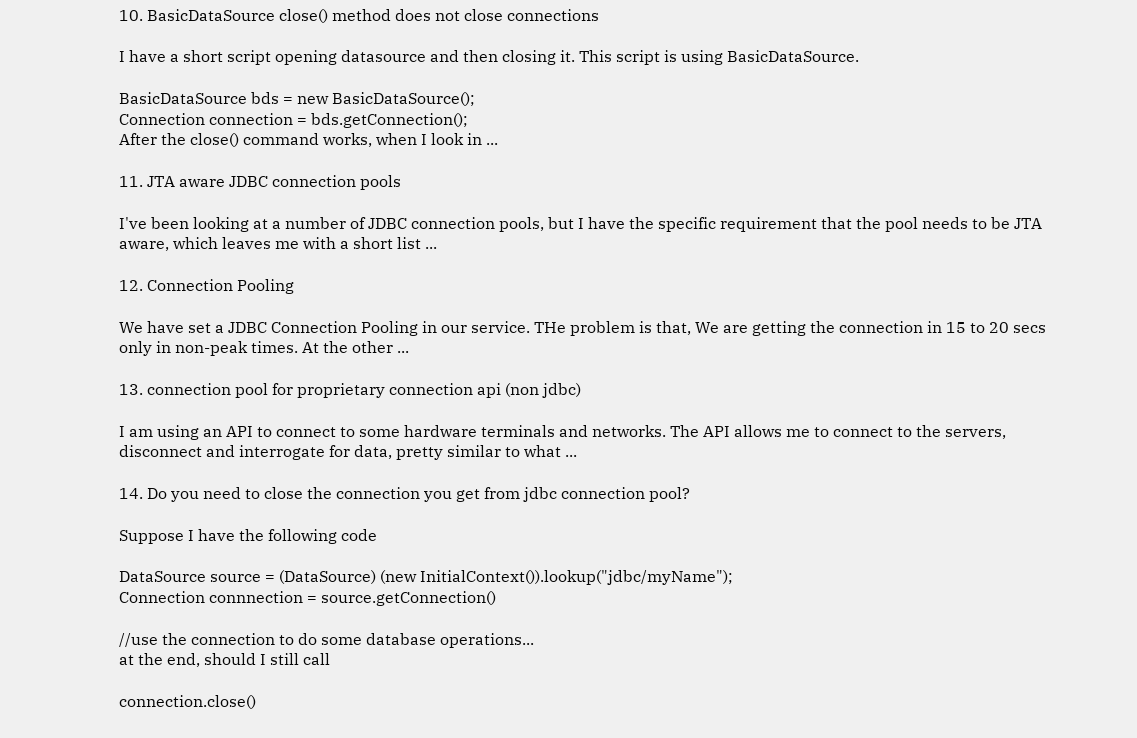10. BasicDataSource close() method does not close connections

I have a short script opening datasource and then closing it. This script is using BasicDataSource.

BasicDataSource bds = new BasicDataSource();
Connection connection = bds.getConnection();
After the close() command works, when I look in ...

11. JTA aware JDBC connection pools

I've been looking at a number of JDBC connection pools, but I have the specific requirement that the pool needs to be JTA aware, which leaves me with a short list ...

12. Connection Pooling

We have set a JDBC Connection Pooling in our service. THe problem is that, We are getting the connection in 15 to 20 secs only in non-peak times. At the other ...

13. connection pool for proprietary connection api (non jdbc)

I am using an API to connect to some hardware terminals and networks. The API allows me to connect to the servers, disconnect and interrogate for data, pretty similar to what ...

14. Do you need to close the connection you get from jdbc connection pool?

Suppose I have the following code

DataSource source = (DataSource) (new InitialContext()).lookup("jdbc/myName");
Connection connnection = source.getConnection()

//use the connection to do some database operations...
at the end, should I still call

connection.close()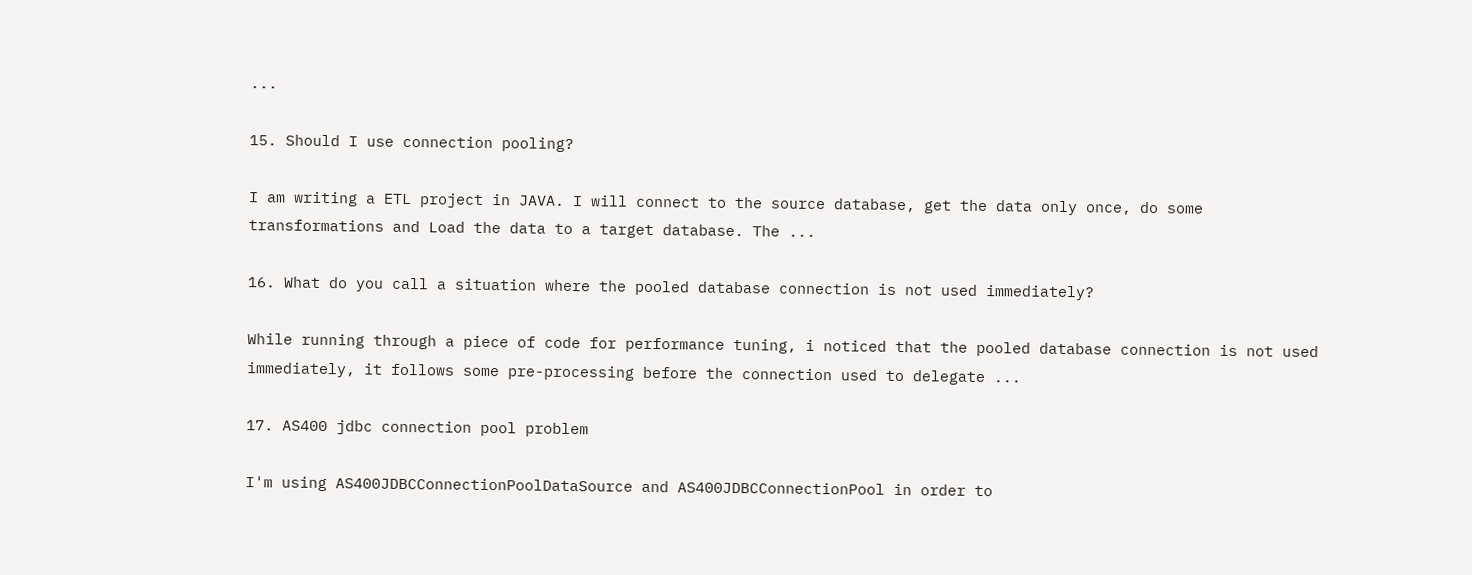...

15. Should I use connection pooling?

I am writing a ETL project in JAVA. I will connect to the source database, get the data only once, do some transformations and Load the data to a target database. The ...

16. What do you call a situation where the pooled database connection is not used immediately?

While running through a piece of code for performance tuning, i noticed that the pooled database connection is not used immediately, it follows some pre-processing before the connection used to delegate ...

17. AS400 jdbc connection pool problem

I'm using AS400JDBCConnectionPoolDataSource and AS400JDBCConnectionPool in order to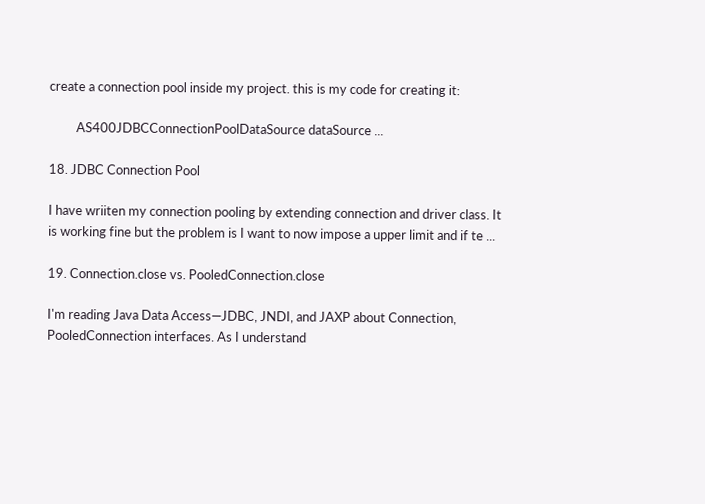create a connection pool inside my project. this is my code for creating it:

         AS400JDBCConnectionPoolDataSource dataSource ...

18. JDBC Connection Pool

I have wriiten my connection pooling by extending connection and driver class. It is working fine but the problem is I want to now impose a upper limit and if te ...

19. Connection.close vs. PooledConnection.close

I'm reading Java Data Access—JDBC, JNDI, and JAXP about Connection, PooledConnection interfaces. As I understand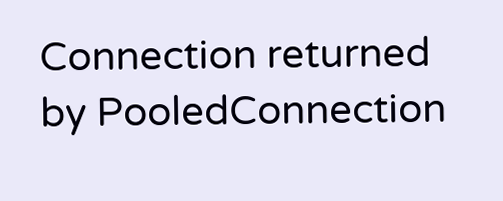Connection returned by PooledConnection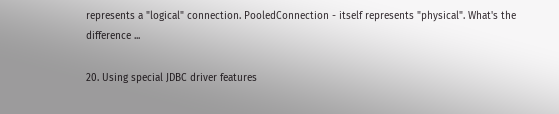represents a "logical" connection. PooledConnection - itself represents "physical". What's the difference ...

20. Using special JDBC driver features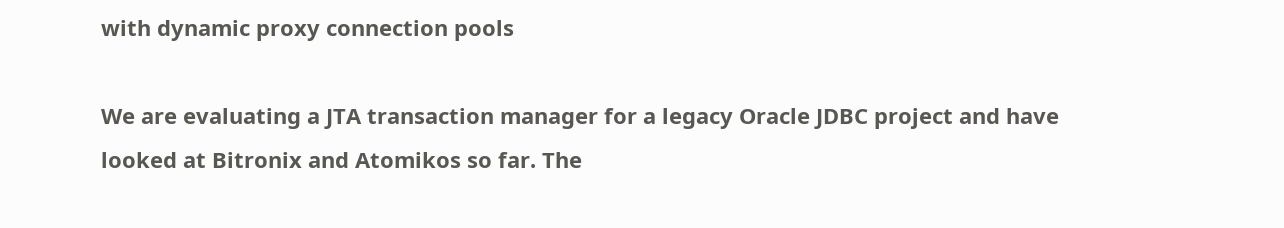with dynamic proxy connection pools

We are evaluating a JTA transaction manager for a legacy Oracle JDBC project and have looked at Bitronix and Atomikos so far. The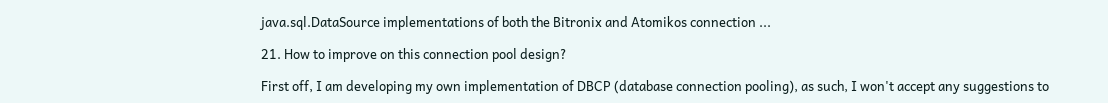java.sql.DataSource implementations of both the Bitronix and Atomikos connection ...

21. How to improve on this connection pool design?

First off, I am developing my own implementation of DBCP (database connection pooling), as such, I won't accept any suggestions to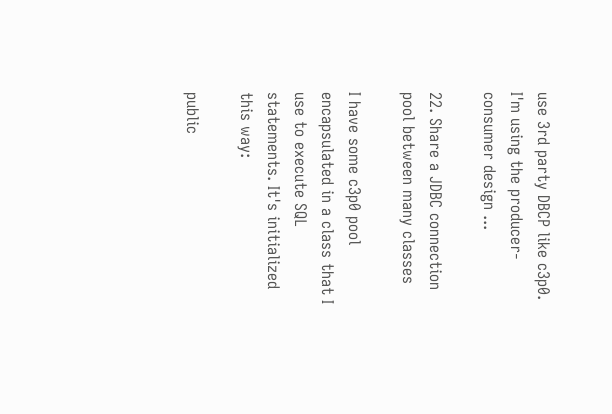use 3rd party DBCP like c3p0. I'm using the producer-consumer design ...

22. Share a JDBC connection pool between many classes

I have some c3p0 pool encapsulated in a class that I use to execute SQL statements. It's initialized this way:

public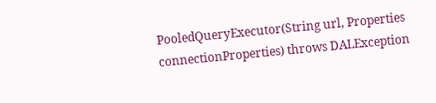PooledQueryExecutor(String url, Properties connectionProperties) throws DALException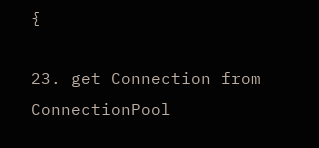{

23. get Connection from ConnectionPool